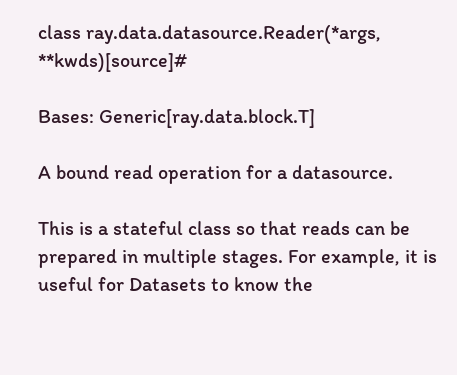class ray.data.datasource.Reader(*args, **kwds)[source]#

Bases: Generic[ray.data.block.T]

A bound read operation for a datasource.

This is a stateful class so that reads can be prepared in multiple stages. For example, it is useful for Datasets to know the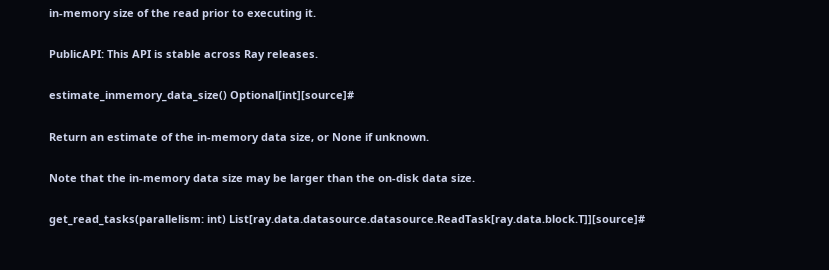in-memory size of the read prior to executing it.

PublicAPI: This API is stable across Ray releases.

estimate_inmemory_data_size() Optional[int][source]#

Return an estimate of the in-memory data size, or None if unknown.

Note that the in-memory data size may be larger than the on-disk data size.

get_read_tasks(parallelism: int) List[ray.data.datasource.datasource.ReadTask[ray.data.block.T]][source]#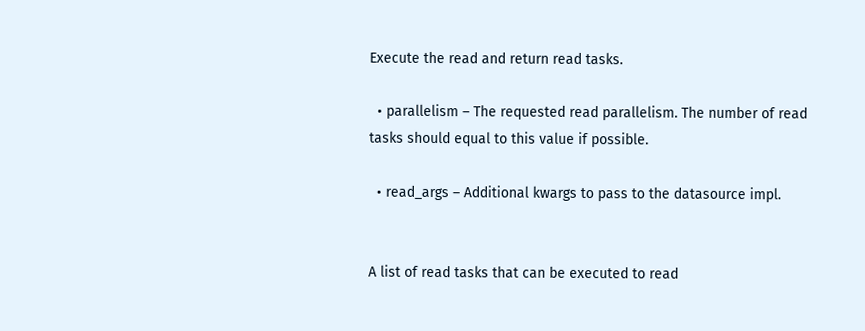Execute the read and return read tasks.

  • parallelism – The requested read parallelism. The number of read tasks should equal to this value if possible.

  • read_args – Additional kwargs to pass to the datasource impl.


A list of read tasks that can be executed to read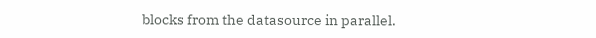blocks from the datasource in parallel.